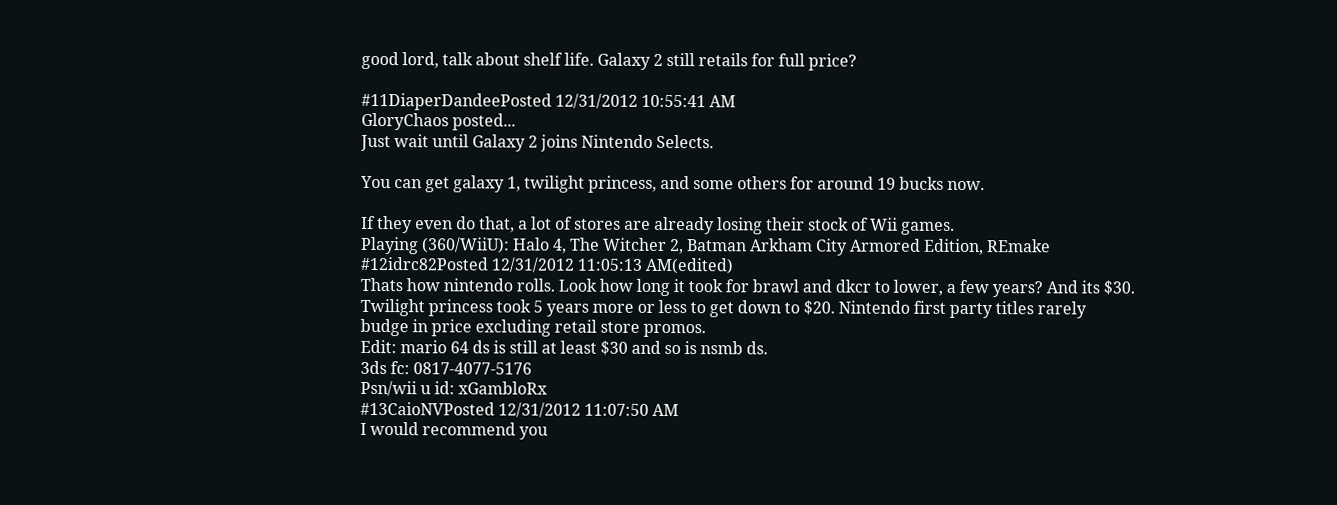good lord, talk about shelf life. Galaxy 2 still retails for full price?

#11DiaperDandeePosted 12/31/2012 10:55:41 AM
GloryChaos posted...
Just wait until Galaxy 2 joins Nintendo Selects.

You can get galaxy 1, twilight princess, and some others for around 19 bucks now.

If they even do that, a lot of stores are already losing their stock of Wii games.
Playing (360/WiiU): Halo 4, The Witcher 2, Batman Arkham City Armored Edition, REmake
#12idrc82Posted 12/31/2012 11:05:13 AM(edited)
Thats how nintendo rolls. Look how long it took for brawl and dkcr to lower, a few years? And its $30. Twilight princess took 5 years more or less to get down to $20. Nintendo first party titles rarely budge in price excluding retail store promos.
Edit: mario 64 ds is still at least $30 and so is nsmb ds.
3ds fc: 0817-4077-5176
Psn/wii u id: xGambloRx
#13CaioNVPosted 12/31/2012 11:07:50 AM
I would recommend you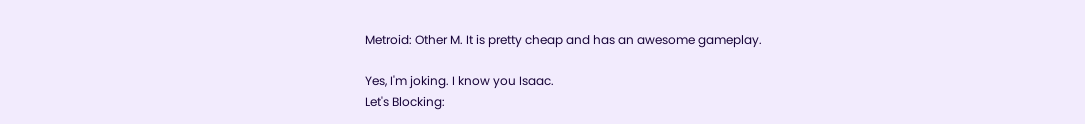Metroid: Other M. It is pretty cheap and has an awesome gameplay.

Yes, I'm joking. I know you Isaac.
Let's Blocking: